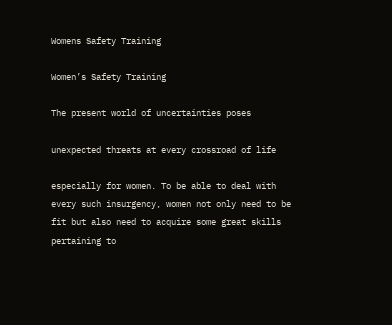Womens Safety Training

Women’s Safety Training

The present world of uncertainties poses

unexpected threats at every crossroad of life

especially for women. To be able to deal with every such insurgency, women not only need to be fit but also need to acquire some great skills pertaining to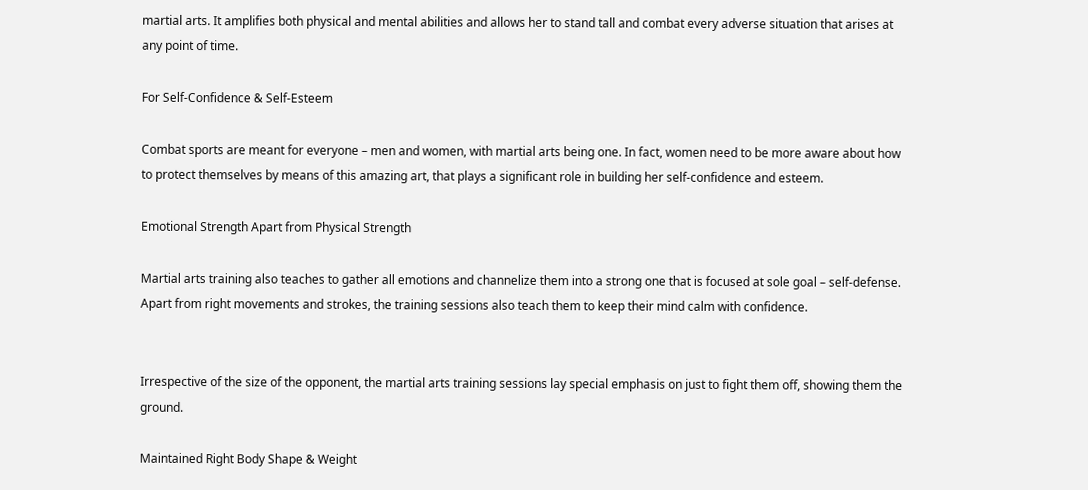martial arts. It amplifies both physical and mental abilities and allows her to stand tall and combat every adverse situation that arises at any point of time.

For Self-Confidence & Self-Esteem

Combat sports are meant for everyone – men and women, with martial arts being one. In fact, women need to be more aware about how to protect themselves by means of this amazing art, that plays a significant role in building her self-confidence and esteem.

Emotional Strength Apart from Physical Strength

Martial arts training also teaches to gather all emotions and channelize them into a strong one that is focused at sole goal – self-defense. Apart from right movements and strokes, the training sessions also teach them to keep their mind calm with confidence.


Irrespective of the size of the opponent, the martial arts training sessions lay special emphasis on just to fight them off, showing them the ground.

Maintained Right Body Shape & Weight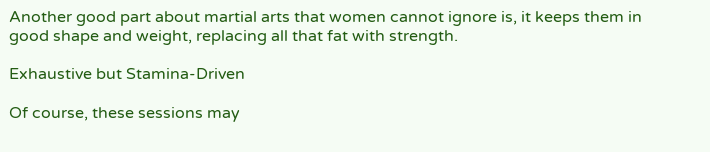Another good part about martial arts that women cannot ignore is, it keeps them in good shape and weight, replacing all that fat with strength.

Exhaustive but Stamina-Driven

Of course, these sessions may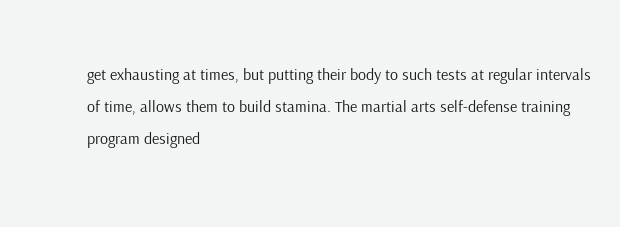get exhausting at times, but putting their body to such tests at regular intervals of time, allows them to build stamina. The martial arts self-defense training program designed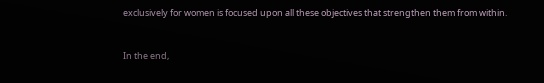exclusively for women is focused upon all these objectives that strengthen them from within.


In the end,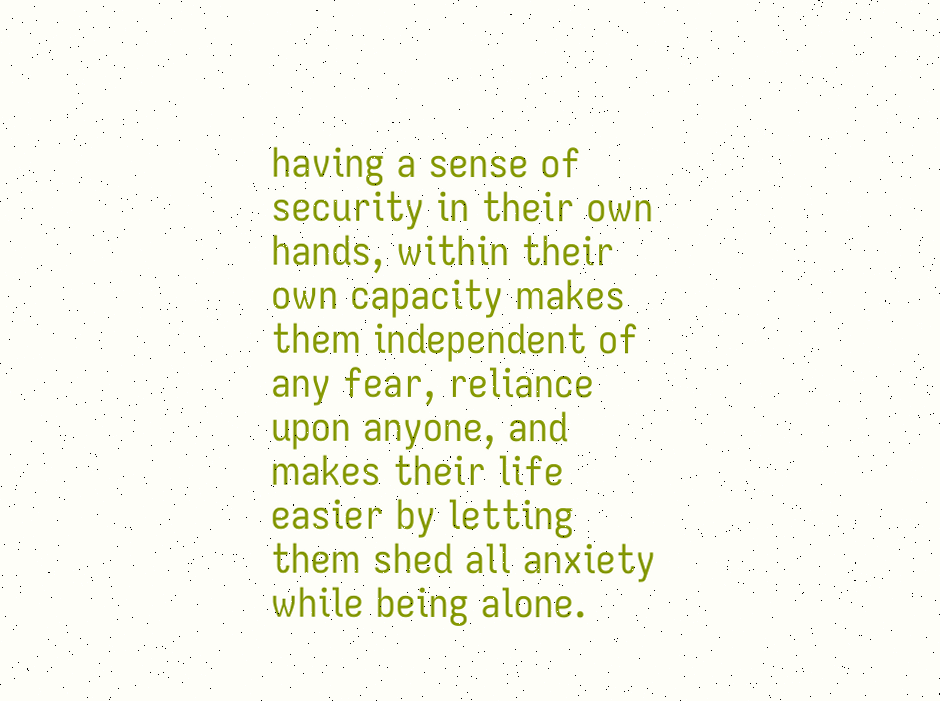having a sense of security in their own hands, within their own capacity makes them independent of any fear, reliance upon anyone, and makes their life easier by letting them shed all anxiety while being alone.